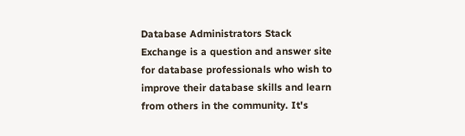Database Administrators Stack Exchange is a question and answer site for database professionals who wish to improve their database skills and learn from others in the community. It's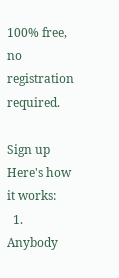100% free, no registration required.

Sign up
Here's how it works:
  1. Anybody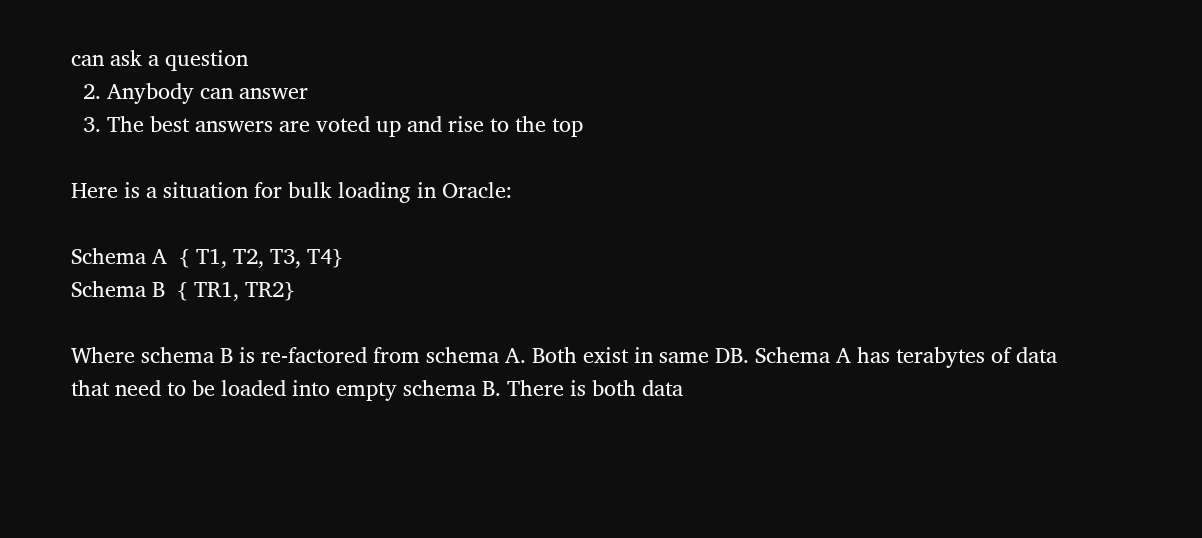can ask a question
  2. Anybody can answer
  3. The best answers are voted up and rise to the top

Here is a situation for bulk loading in Oracle:

Schema A  { T1, T2, T3, T4}
Schema B  { TR1, TR2}

Where schema B is re-factored from schema A. Both exist in same DB. Schema A has terabytes of data that need to be loaded into empty schema B. There is both data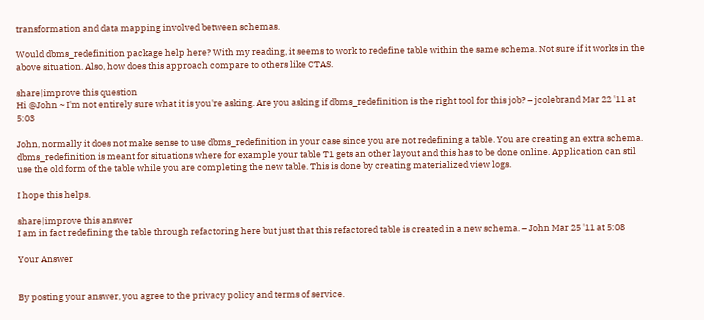transformation and data mapping involved between schemas.

Would dbms_redefinition package help here? With my reading, it seems to work to redefine table within the same schema. Not sure if it works in the above situation. Also, how does this approach compare to others like CTAS.

share|improve this question
Hi @John ~ I'm not entirely sure what it is you're asking. Are you asking if dbms_redefinition is the right tool for this job? – jcolebrand Mar 22 '11 at 5:03

John, normally it does not make sense to use dbms_redefinition in your case since you are not redefining a table. You are creating an extra schema. dbms_redefinition is meant for situations where for example your table T1 gets an other layout and this has to be done online. Application can stil use the old form of the table while you are completing the new table. This is done by creating materialized view logs.

I hope this helps.

share|improve this answer
I am in fact redefining the table through refactoring here but just that this refactored table is created in a new schema. – John Mar 25 '11 at 5:08

Your Answer


By posting your answer, you agree to the privacy policy and terms of service.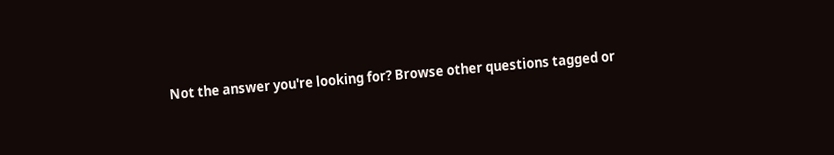Not the answer you're looking for? Browse other questions tagged or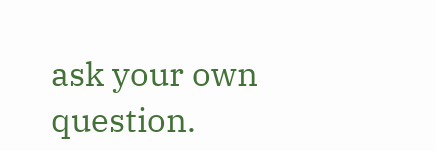ask your own question.